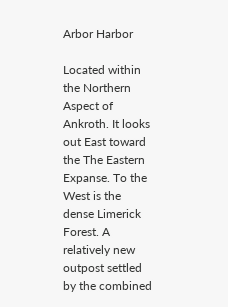Arbor Harbor

Located within the Northern Aspect of Ankroth. It looks out East toward the The Eastern Expanse. To the West is the dense Limerick Forest. A relatively new outpost settled by the combined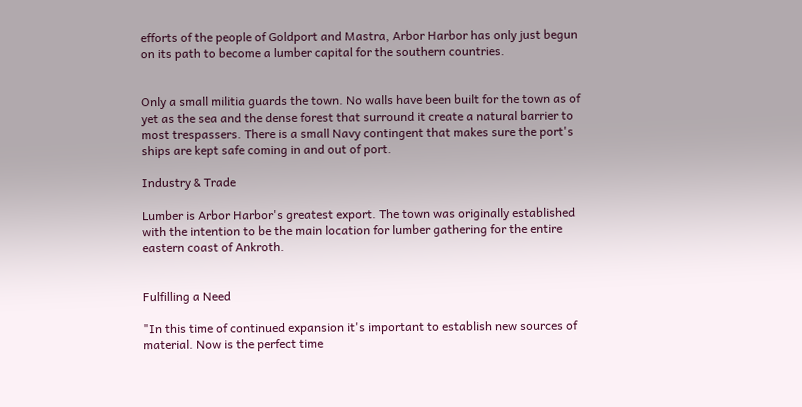efforts of the people of Goldport and Mastra, Arbor Harbor has only just begun on its path to become a lumber capital for the southern countries.


Only a small militia guards the town. No walls have been built for the town as of yet as the sea and the dense forest that surround it create a natural barrier to most trespassers. There is a small Navy contingent that makes sure the port's ships are kept safe coming in and out of port.

Industry & Trade

Lumber is Arbor Harbor's greatest export. The town was originally established with the intention to be the main location for lumber gathering for the entire eastern coast of Ankroth.


Fulfilling a Need

"In this time of continued expansion it's important to establish new sources of material. Now is the perfect time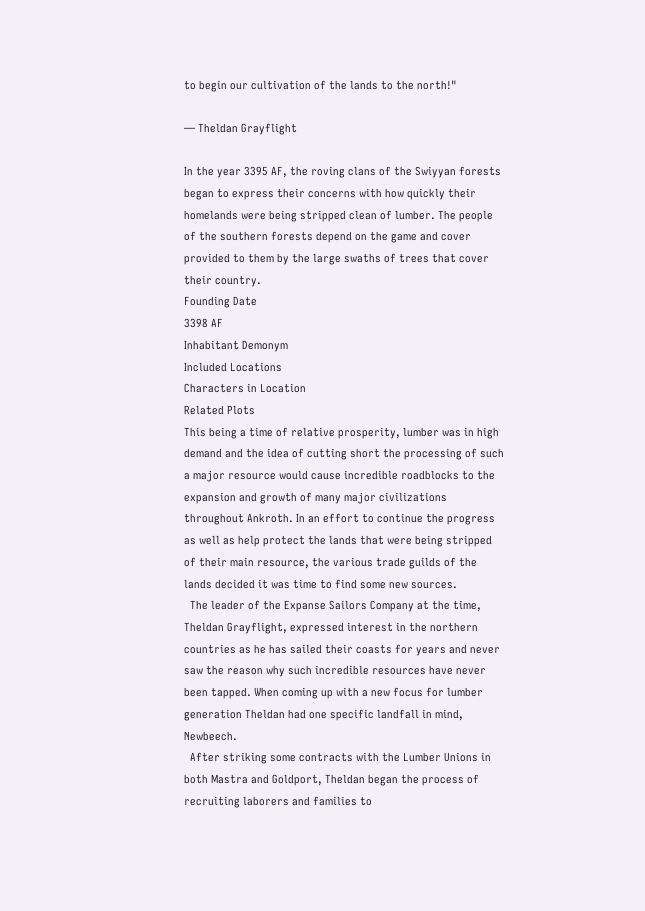to begin our cultivation of the lands to the north!"

— Theldan Grayflight

In the year 3395 AF, the roving clans of the Swiyyan forests began to express their concerns with how quickly their homelands were being stripped clean of lumber. The people of the southern forests depend on the game and cover provided to them by the large swaths of trees that cover their country.
Founding Date
3398 AF
Inhabitant Demonym
Included Locations
Characters in Location
Related Plots
This being a time of relative prosperity, lumber was in high demand and the idea of cutting short the processing of such a major resource would cause incredible roadblocks to the expansion and growth of many major civilizations throughout Ankroth. In an effort to continue the progress as well as help protect the lands that were being stripped of their main resource, the various trade guilds of the lands decided it was time to find some new sources.
  The leader of the Expanse Sailors Company at the time, Theldan Grayflight, expressed interest in the northern countries as he has sailed their coasts for years and never saw the reason why such incredible resources have never been tapped. When coming up with a new focus for lumber generation Theldan had one specific landfall in mind, Newbeech.
  After striking some contracts with the Lumber Unions in both Mastra and Goldport, Theldan began the process of recruiting laborers and families to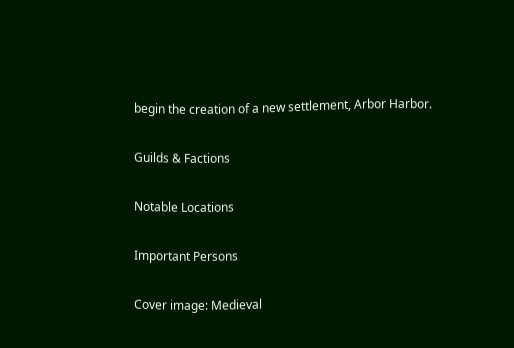begin the creation of a new settlement, Arbor Harbor.

Guilds & Factions

Notable Locations

Important Persons

Cover image: Medieval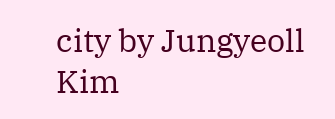city by Jungyeoll Kim